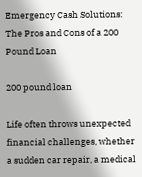Emergency Cash Solutions: The Pros and Cons of a 200 Pound Loan

200 pound loan

Life often throws unexpected financial challenges, whether a sudden car repair, a medical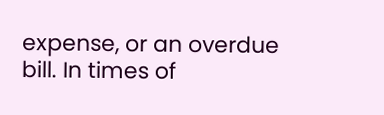expense, or an overdue bill. In times of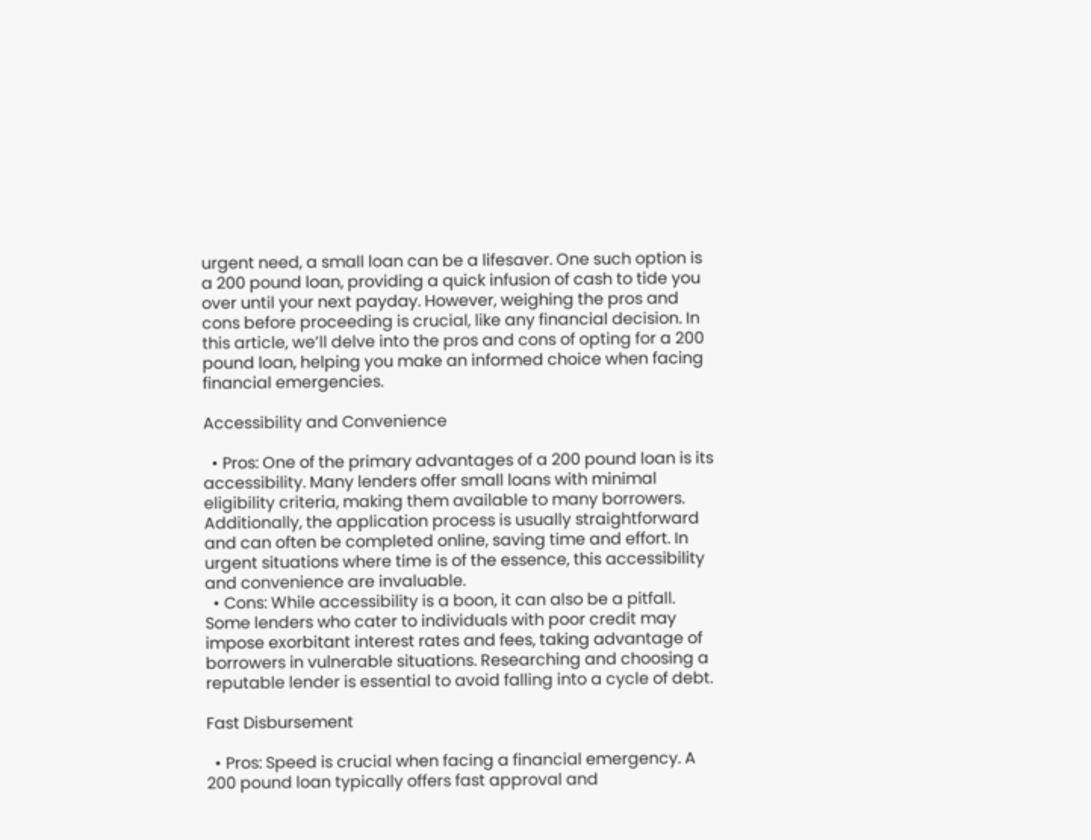urgent need, a small loan can be a lifesaver. One such option is a 200 pound loan, providing a quick infusion of cash to tide you over until your next payday. However, weighing the pros and cons before proceeding is crucial, like any financial decision. In this article, we’ll delve into the pros and cons of opting for a 200 pound loan, helping you make an informed choice when facing financial emergencies.

Accessibility and Convenience

  • Pros: One of the primary advantages of a 200 pound loan is its accessibility. Many lenders offer small loans with minimal eligibility criteria, making them available to many borrowers. Additionally, the application process is usually straightforward and can often be completed online, saving time and effort. In urgent situations where time is of the essence, this accessibility and convenience are invaluable.
  • Cons: While accessibility is a boon, it can also be a pitfall. Some lenders who cater to individuals with poor credit may impose exorbitant interest rates and fees, taking advantage of borrowers in vulnerable situations. Researching and choosing a reputable lender is essential to avoid falling into a cycle of debt.

Fast Disbursement

  • Pros: Speed is crucial when facing a financial emergency. A 200 pound loan typically offers fast approval and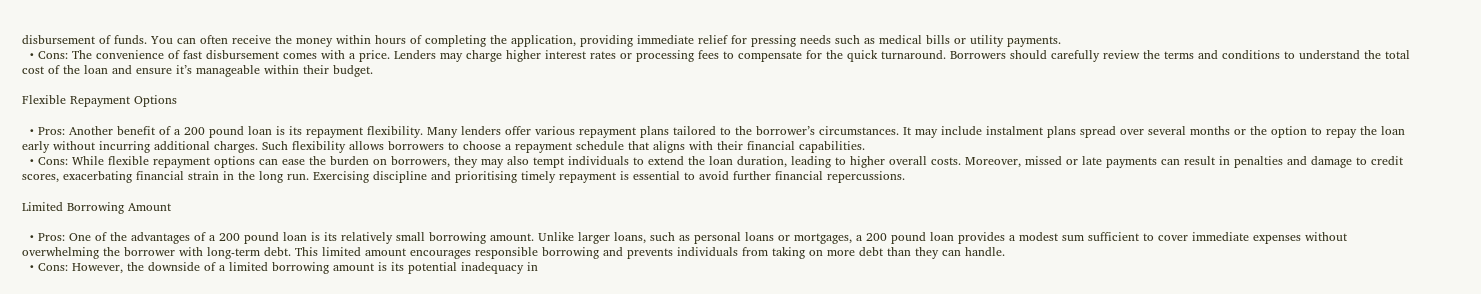disbursement of funds. You can often receive the money within hours of completing the application, providing immediate relief for pressing needs such as medical bills or utility payments.
  • Cons: The convenience of fast disbursement comes with a price. Lenders may charge higher interest rates or processing fees to compensate for the quick turnaround. Borrowers should carefully review the terms and conditions to understand the total cost of the loan and ensure it’s manageable within their budget.

Flexible Repayment Options

  • Pros: Another benefit of a 200 pound loan is its repayment flexibility. Many lenders offer various repayment plans tailored to the borrower’s circumstances. It may include instalment plans spread over several months or the option to repay the loan early without incurring additional charges. Such flexibility allows borrowers to choose a repayment schedule that aligns with their financial capabilities.
  • Cons: While flexible repayment options can ease the burden on borrowers, they may also tempt individuals to extend the loan duration, leading to higher overall costs. Moreover, missed or late payments can result in penalties and damage to credit scores, exacerbating financial strain in the long run. Exercising discipline and prioritising timely repayment is essential to avoid further financial repercussions.

Limited Borrowing Amount

  • Pros: One of the advantages of a 200 pound loan is its relatively small borrowing amount. Unlike larger loans, such as personal loans or mortgages, a 200 pound loan provides a modest sum sufficient to cover immediate expenses without overwhelming the borrower with long-term debt. This limited amount encourages responsible borrowing and prevents individuals from taking on more debt than they can handle.
  • Cons: However, the downside of a limited borrowing amount is its potential inadequacy in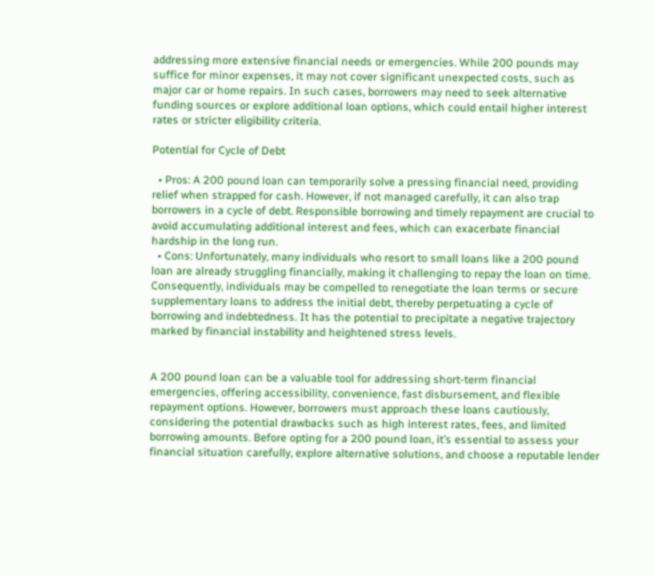addressing more extensive financial needs or emergencies. While 200 pounds may suffice for minor expenses, it may not cover significant unexpected costs, such as major car or home repairs. In such cases, borrowers may need to seek alternative funding sources or explore additional loan options, which could entail higher interest rates or stricter eligibility criteria.

Potential for Cycle of Debt

  • Pros: A 200 pound loan can temporarily solve a pressing financial need, providing relief when strapped for cash. However, if not managed carefully, it can also trap borrowers in a cycle of debt. Responsible borrowing and timely repayment are crucial to avoid accumulating additional interest and fees, which can exacerbate financial hardship in the long run.
  • Cons: Unfortunately, many individuals who resort to small loans like a 200 pound loan are already struggling financially, making it challenging to repay the loan on time. Consequently, individuals may be compelled to renegotiate the loan terms or secure supplementary loans to address the initial debt, thereby perpetuating a cycle of borrowing and indebtedness. It has the potential to precipitate a negative trajectory marked by financial instability and heightened stress levels.


A 200 pound loan can be a valuable tool for addressing short-term financial emergencies, offering accessibility, convenience, fast disbursement, and flexible repayment options. However, borrowers must approach these loans cautiously, considering the potential drawbacks such as high interest rates, fees, and limited borrowing amounts. Before opting for a 200 pound loan, it’s essential to assess your financial situation carefully, explore alternative solutions, and choose a reputable lender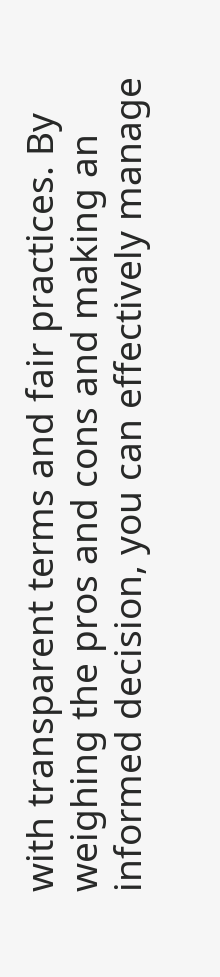with transparent terms and fair practices. By weighing the pros and cons and making an informed decision, you can effectively manage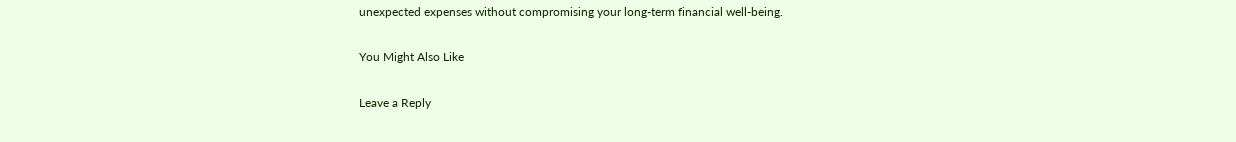unexpected expenses without compromising your long-term financial well-being.

You Might Also Like

Leave a Reply